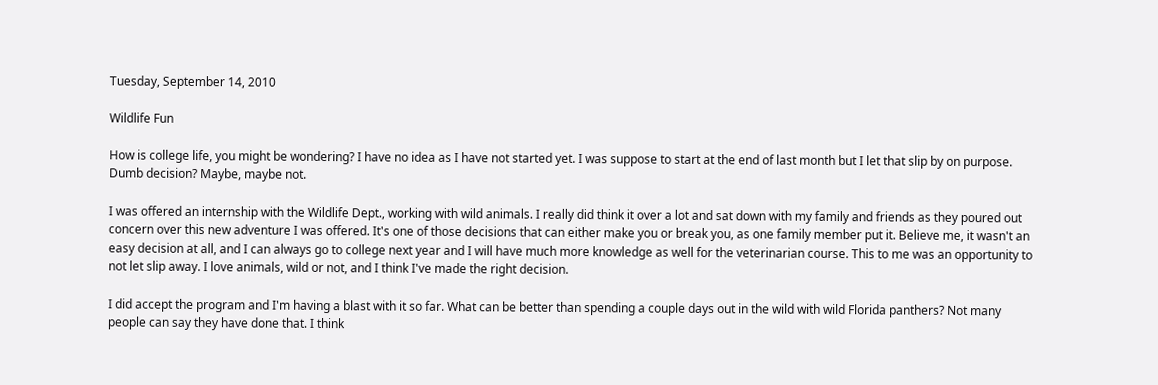Tuesday, September 14, 2010

Wildlife Fun

How is college life, you might be wondering? I have no idea as I have not started yet. I was suppose to start at the end of last month but I let that slip by on purpose. Dumb decision? Maybe, maybe not.

I was offered an internship with the Wildlife Dept., working with wild animals. I really did think it over a lot and sat down with my family and friends as they poured out concern over this new adventure I was offered. It's one of those decisions that can either make you or break you, as one family member put it. Believe me, it wasn't an easy decision at all, and I can always go to college next year and I will have much more knowledge as well for the veterinarian course. This to me was an opportunity to not let slip away. I love animals, wild or not, and I think I've made the right decision.

I did accept the program and I'm having a blast with it so far. What can be better than spending a couple days out in the wild with wild Florida panthers? Not many people can say they have done that. I think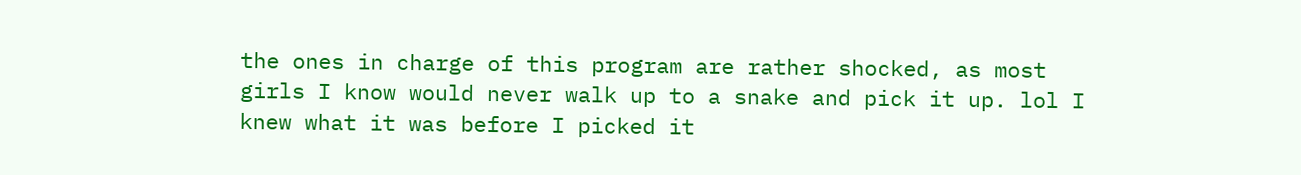the ones in charge of this program are rather shocked, as most girls I know would never walk up to a snake and pick it up. lol I knew what it was before I picked it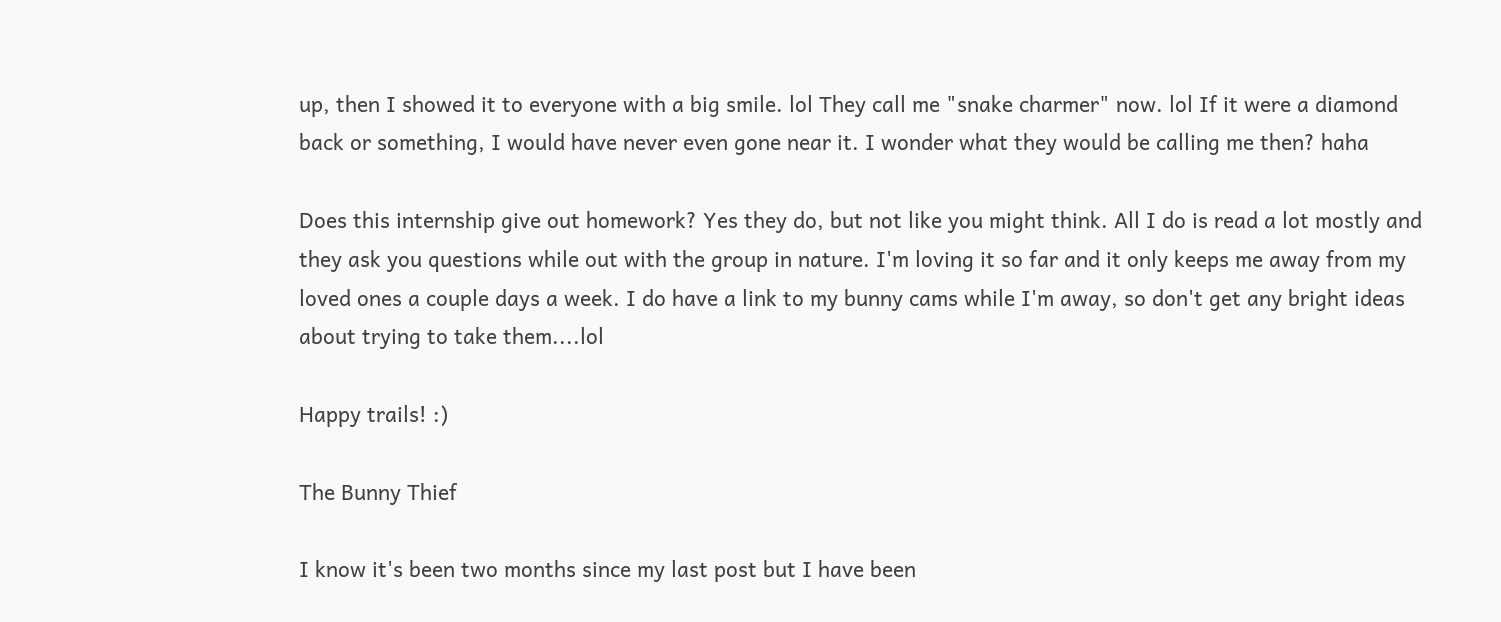up, then I showed it to everyone with a big smile. lol They call me "snake charmer" now. lol If it were a diamond back or something, I would have never even gone near it. I wonder what they would be calling me then? haha

Does this internship give out homework? Yes they do, but not like you might think. All I do is read a lot mostly and they ask you questions while out with the group in nature. I'm loving it so far and it only keeps me away from my loved ones a couple days a week. I do have a link to my bunny cams while I'm away, so don't get any bright ideas about trying to take them....lol

Happy trails! :)

The Bunny Thief

I know it's been two months since my last post but I have been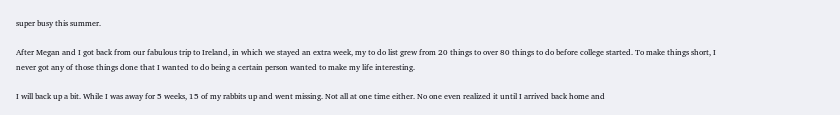super busy this summer.

After Megan and I got back from our fabulous trip to Ireland, in which we stayed an extra week, my to do list grew from 20 things to over 80 things to do before college started. To make things short, I never got any of those things done that I wanted to do being a certain person wanted to make my life interesting.

I will back up a bit. While I was away for 5 weeks, 15 of my rabbits up and went missing. Not all at one time either. No one even realized it until I arrived back home and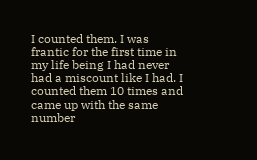I counted them. I was frantic for the first time in my life being I had never had a miscount like I had. I counted them 10 times and came up with the same number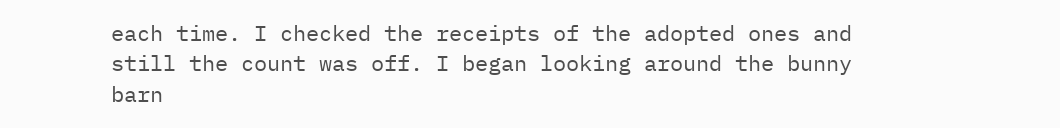each time. I checked the receipts of the adopted ones and still the count was off. I began looking around the bunny barn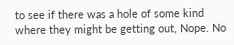to see if there was a hole of some kind where they might be getting out, Nope. No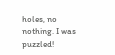holes, no nothing. I was puzzled!